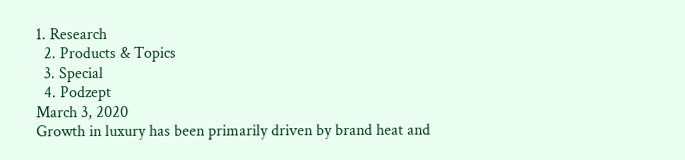1. Research
  2. Products & Topics
  3. Special
  4. Podzept
March 3, 2020
Growth in luxury has been primarily driven by brand heat and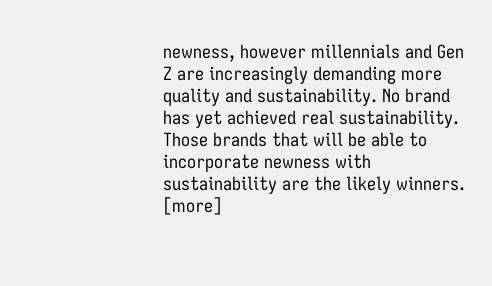newness, however millennials and Gen Z are increasingly demanding more quality and sustainability. No brand has yet achieved real sustainability. Those brands that will be able to incorporate newness with sustainability are the likely winners. [more]